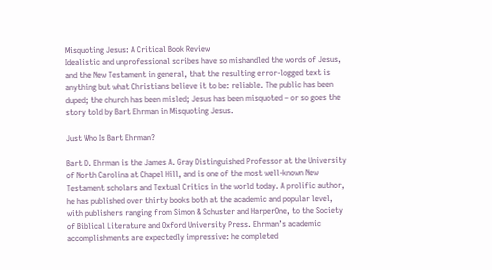Misquoting Jesus: A Critical Book Review
Idealistic and unprofessional scribes have so mishandled the words of Jesus, and the New Testament in general, that the resulting error-logged text is anything but what Christians believe it to be: reliable. The public has been duped; the church has been misled; Jesus has been misquoted – or so goes the story told by Bart Ehrman in Misquoting Jesus.

Just Who Is Bart Ehrman?

Bart D. Ehrman is the James A. Gray Distinguished Professor at the University of North Carolina at Chapel Hill, and is one of the most well-known New Testament scholars and Textual Critics in the world today. A prolific author, he has published over thirty books both at the academic and popular level, with publishers ranging from Simon & Schuster and HarperOne, to the Society of Biblical Literature and Oxford University Press. Ehrman’s academic accomplishments are expectedly impressive: he completed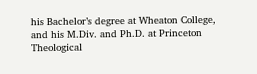his Bachelor’s degree at Wheaton College, and his M.Div. and Ph.D. at Princeton Theological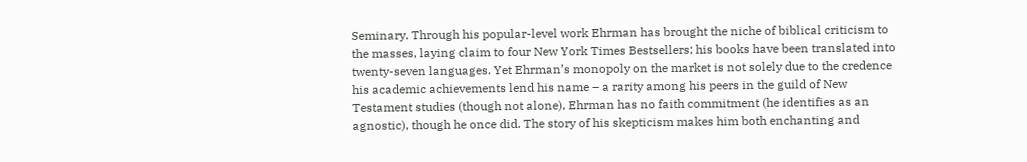Seminary. Through his popular-level work Ehrman has brought the niche of biblical criticism to the masses, laying claim to four New York Times Bestsellers; his books have been translated into twenty-seven languages. Yet Ehrman’s monopoly on the market is not solely due to the credence his academic achievements lend his name – a rarity among his peers in the guild of New Testament studies (though not alone), Ehrman has no faith commitment (he identifies as an agnostic), though he once did. The story of his skepticism makes him both enchanting and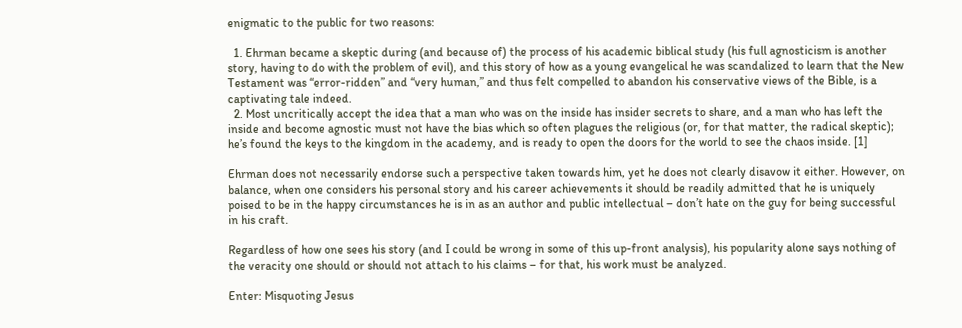enigmatic to the public for two reasons:

  1. Ehrman became a skeptic during (and because of) the process of his academic biblical study (his full agnosticism is another story, having to do with the problem of evil), and this story of how as a young evangelical he was scandalized to learn that the New Testament was “error-ridden” and “very human,” and thus felt compelled to abandon his conservative views of the Bible, is a captivating tale indeed.
  2. Most uncritically accept the idea that a man who was on the inside has insider secrets to share, and a man who has left the inside and become agnostic must not have the bias which so often plagues the religious (or, for that matter, the radical skeptic); he’s found the keys to the kingdom in the academy, and is ready to open the doors for the world to see the chaos inside. [1]

Ehrman does not necessarily endorse such a perspective taken towards him, yet he does not clearly disavow it either. However, on balance, when one considers his personal story and his career achievements it should be readily admitted that he is uniquely poised to be in the happy circumstances he is in as an author and public intellectual – don’t hate on the guy for being successful in his craft.

Regardless of how one sees his story (and I could be wrong in some of this up-front analysis), his popularity alone says nothing of the veracity one should or should not attach to his claims – for that, his work must be analyzed.

Enter: Misquoting Jesus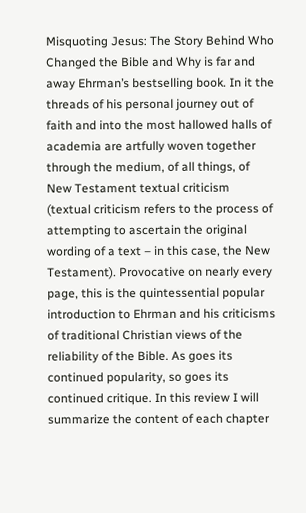Misquoting Jesus: The Story Behind Who Changed the Bible and Why is far and away Ehrman’s bestselling book. In it the threads of his personal journey out of faith and into the most hallowed halls of academia are artfully woven together through the medium, of all things, of New Testament textual criticism (textual criticism refers to the process of attempting to ascertain the original wording of a text – in this case, the New Testament). Provocative on nearly every page, this is the quintessential popular introduction to Ehrman and his criticisms of traditional Christian views of the reliability of the Bible. As goes its continued popularity, so goes its continued critique. In this review I will summarize the content of each chapter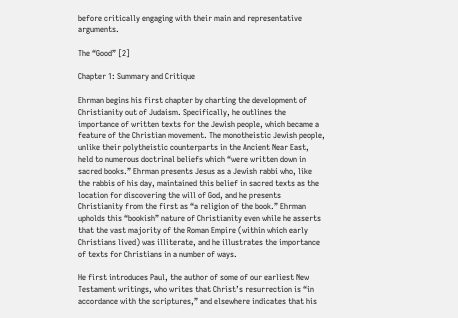before critically engaging with their main and representative arguments.

The “Good” [2]

Chapter 1: Summary and Critique

Ehrman begins his first chapter by charting the development of Christianity out of Judaism. Specifically, he outlines the importance of written texts for the Jewish people, which became a feature of the Christian movement. The monotheistic Jewish people, unlike their polytheistic counterparts in the Ancient Near East, held to numerous doctrinal beliefs which “were written down in sacred books.” Ehrman presents Jesus as a Jewish rabbi who, like the rabbis of his day, maintained this belief in sacred texts as the location for discovering the will of God, and he presents Christianity from the first as “a religion of the book.” Ehrman upholds this “bookish” nature of Christianity even while he asserts that the vast majority of the Roman Empire (within which early Christians lived) was illiterate, and he illustrates the importance of texts for Christians in a number of ways.

He first introduces Paul, the author of some of our earliest New Testament writings, who writes that Christ’s resurrection is “in accordance with the scriptures,” and elsewhere indicates that his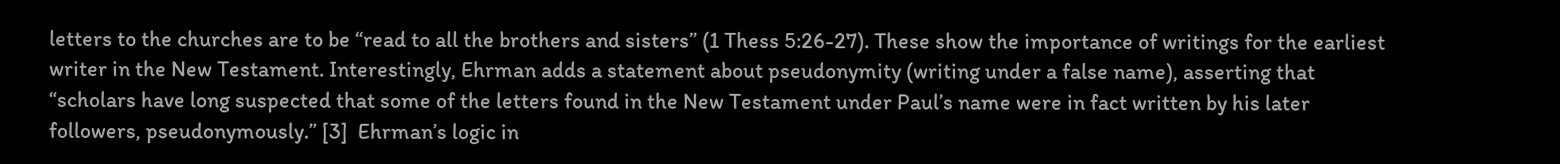letters to the churches are to be “read to all the brothers and sisters” (1 Thess 5:26-27). These show the importance of writings for the earliest writer in the New Testament. Interestingly, Ehrman adds a statement about pseudonymity (writing under a false name), asserting that “scholars have long suspected that some of the letters found in the New Testament under Paul’s name were in fact written by his later followers, pseudonymously.” [3]  Ehrman’s logic in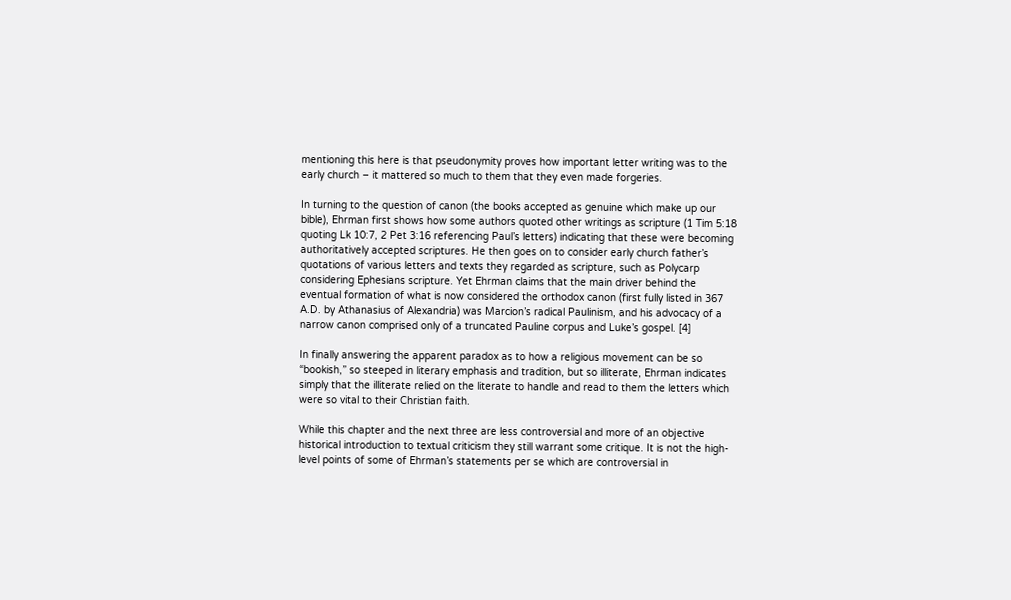mentioning this here is that pseudonymity proves how important letter writing was to the early church – it mattered so much to them that they even made forgeries.

In turning to the question of canon (the books accepted as genuine which make up our bible), Ehrman first shows how some authors quoted other writings as scripture (1 Tim 5:18 quoting Lk 10:7, 2 Pet 3:16 referencing Paul’s letters) indicating that these were becoming authoritatively accepted scriptures. He then goes on to consider early church father’s quotations of various letters and texts they regarded as scripture, such as Polycarp considering Ephesians scripture. Yet Ehrman claims that the main driver behind the eventual formation of what is now considered the orthodox canon (first fully listed in 367 A.D. by Athanasius of Alexandria) was Marcion’s radical Paulinism, and his advocacy of a narrow canon comprised only of a truncated Pauline corpus and Luke’s gospel. [4]

In finally answering the apparent paradox as to how a religious movement can be so “bookish,” so steeped in literary emphasis and tradition, but so illiterate, Ehrman indicates simply that the illiterate relied on the literate to handle and read to them the letters which were so vital to their Christian faith.

While this chapter and the next three are less controversial and more of an objective historical introduction to textual criticism they still warrant some critique. It is not the high-level points of some of Ehrman’s statements per se which are controversial in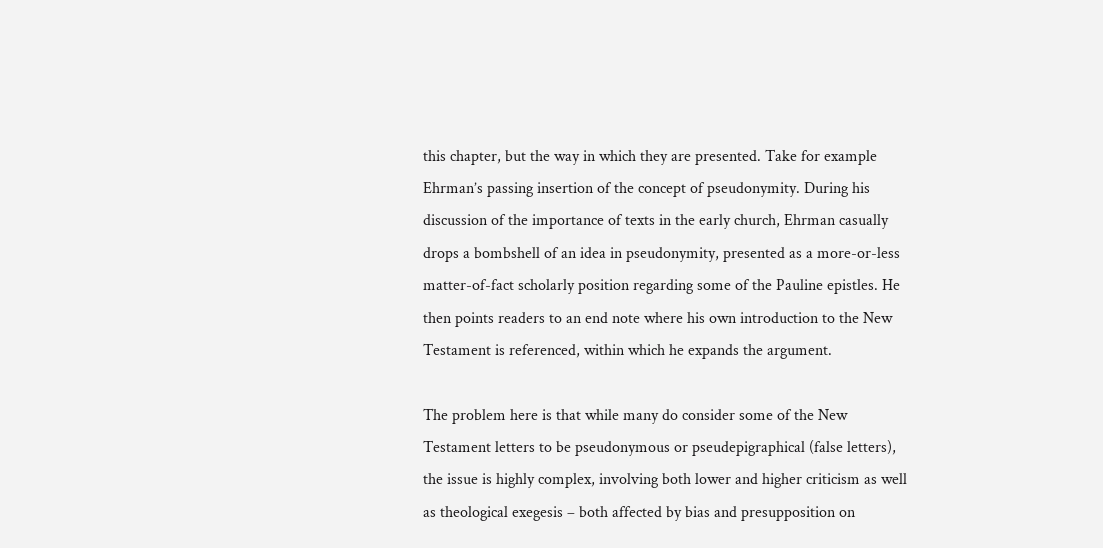this chapter, but the way in which they are presented. Take for example Ehrman’s passing insertion of the concept of pseudonymity. During his discussion of the importance of texts in the early church, Ehrman casually drops a bombshell of an idea in pseudonymity, presented as a more-or-less matter-of-fact scholarly position regarding some of the Pauline epistles. He then points readers to an end note where his own introduction to the New Testament is referenced, within which he expands the argument.

The problem here is that while many do consider some of the New Testament letters to be pseudonymous or pseudepigraphical (false letters), the issue is highly complex, involving both lower and higher criticism as well as theological exegesis – both affected by bias and presupposition on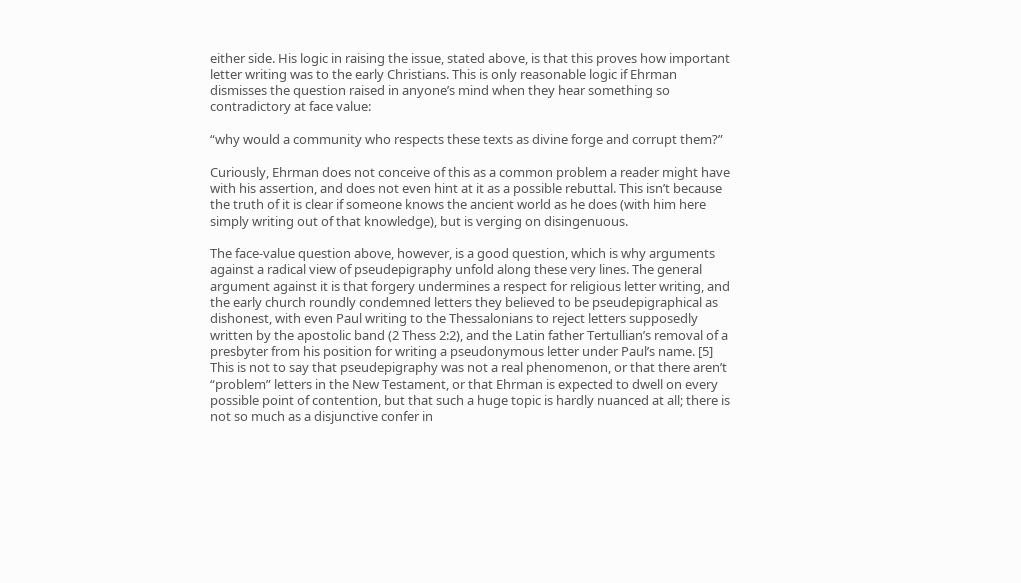either side. His logic in raising the issue, stated above, is that this proves how important letter writing was to the early Christians. This is only reasonable logic if Ehrman dismisses the question raised in anyone’s mind when they hear something so contradictory at face value:

“why would a community who respects these texts as divine forge and corrupt them?”

Curiously, Ehrman does not conceive of this as a common problem a reader might have with his assertion, and does not even hint at it as a possible rebuttal. This isn’t because the truth of it is clear if someone knows the ancient world as he does (with him here simply writing out of that knowledge), but is verging on disingenuous.

The face-value question above, however, is a good question, which is why arguments against a radical view of pseudepigraphy unfold along these very lines. The general argument against it is that forgery undermines a respect for religious letter writing, and the early church roundly condemned letters they believed to be pseudepigraphical as dishonest, with even Paul writing to the Thessalonians to reject letters supposedly written by the apostolic band (2 Thess 2:2), and the Latin father Tertullian’s removal of a presbyter from his position for writing a pseudonymous letter under Paul’s name. [5]  This is not to say that pseudepigraphy was not a real phenomenon, or that there aren’t “problem” letters in the New Testament, or that Ehrman is expected to dwell on every possible point of contention, but that such a huge topic is hardly nuanced at all; there is not so much as a disjunctive confer in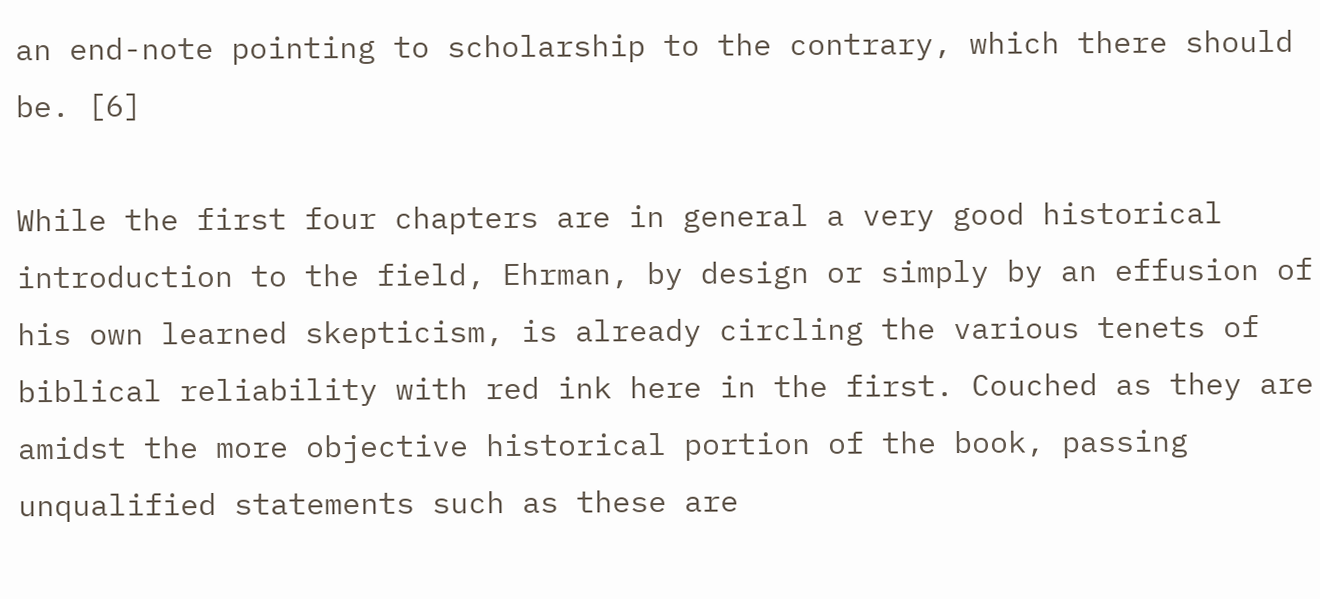an end-note pointing to scholarship to the contrary, which there should be. [6]

While the first four chapters are in general a very good historical introduction to the field, Ehrman, by design or simply by an effusion of his own learned skepticism, is already circling the various tenets of biblical reliability with red ink here in the first. Couched as they are amidst the more objective historical portion of the book, passing unqualified statements such as these are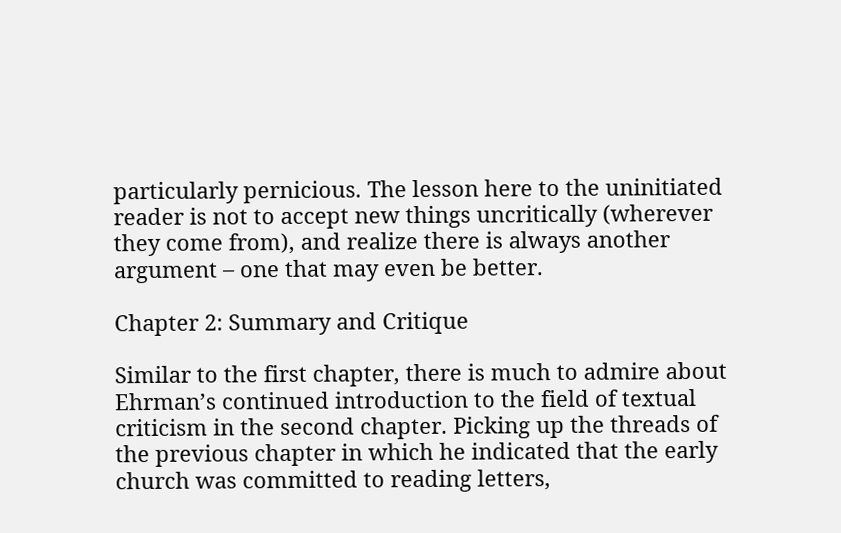particularly pernicious. The lesson here to the uninitiated reader is not to accept new things uncritically (wherever they come from), and realize there is always another argument – one that may even be better.

Chapter 2: Summary and Critique

Similar to the first chapter, there is much to admire about Ehrman’s continued introduction to the field of textual criticism in the second chapter. Picking up the threads of the previous chapter in which he indicated that the early church was committed to reading letters,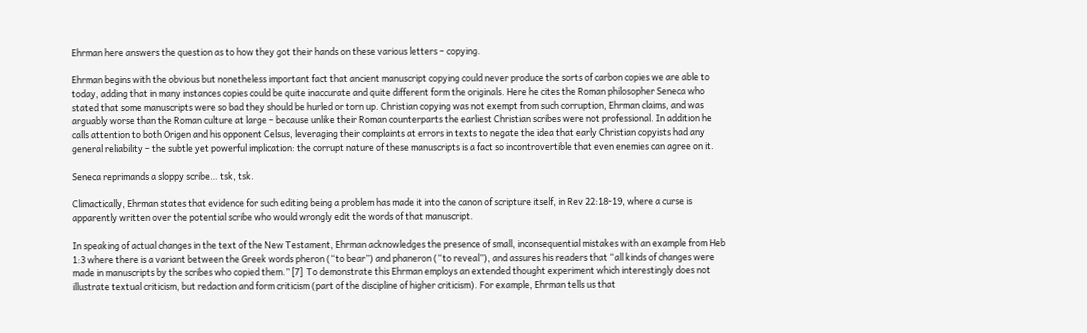Ehrman here answers the question as to how they got their hands on these various letters – copying.

Ehrman begins with the obvious but nonetheless important fact that ancient manuscript copying could never produce the sorts of carbon copies we are able to today, adding that in many instances copies could be quite inaccurate and quite different form the originals. Here he cites the Roman philosopher Seneca who stated that some manuscripts were so bad they should be hurled or torn up. Christian copying was not exempt from such corruption, Ehrman claims, and was arguably worse than the Roman culture at large – because unlike their Roman counterparts the earliest Christian scribes were not professional. In addition he calls attention to both Origen and his opponent Celsus, leveraging their complaints at errors in texts to negate the idea that early Christian copyists had any general reliability – the subtle yet powerful implication: the corrupt nature of these manuscripts is a fact so incontrovertible that even enemies can agree on it.

Seneca reprimands a sloppy scribe… tsk, tsk.

Climactically, Ehrman states that evidence for such editing being a problem has made it into the canon of scripture itself, in Rev 22:18-19, where a curse is apparently written over the potential scribe who would wrongly edit the words of that manuscript.

In speaking of actual changes in the text of the New Testament, Ehrman acknowledges the presence of small, inconsequential mistakes with an example from Heb 1:3 where there is a variant between the Greek words pheron (“to bear”) and phaneron (“to reveal”), and assures his readers that “all kinds of changes were made in manuscripts by the scribes who copied them.” [7]  To demonstrate this Ehrman employs an extended thought experiment which interestingly does not illustrate textual criticism, but redaction and form criticism (part of the discipline of higher criticism). For example, Ehrman tells us that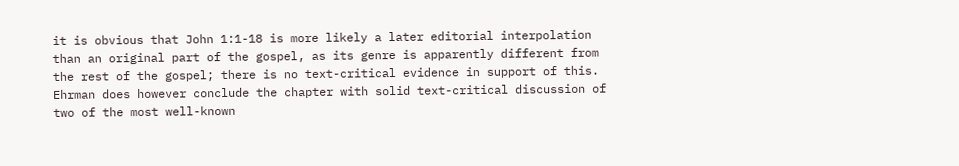it is obvious that John 1:1-18 is more likely a later editorial interpolation than an original part of the gospel, as its genre is apparently different from the rest of the gospel; there is no text-critical evidence in support of this. Ehrman does however conclude the chapter with solid text-critical discussion of two of the most well-known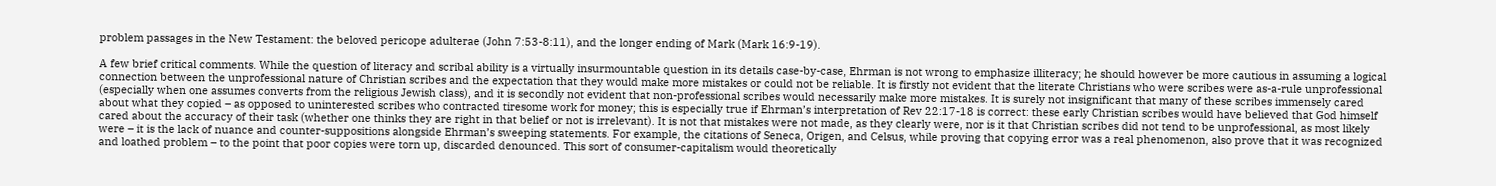problem passages in the New Testament: the beloved pericope adulterae (John 7:53-8:11), and the longer ending of Mark (Mark 16:9-19).

A few brief critical comments. While the question of literacy and scribal ability is a virtually insurmountable question in its details case-by-case, Ehrman is not wrong to emphasize illiteracy; he should however be more cautious in assuming a logical connection between the unprofessional nature of Christian scribes and the expectation that they would make more mistakes or could not be reliable. It is firstly not evident that the literate Christians who were scribes were as-a-rule unprofessional (especially when one assumes converts from the religious Jewish class), and it is secondly not evident that non-professional scribes would necessarily make more mistakes. It is surely not insignificant that many of these scribes immensely cared about what they copied – as opposed to uninterested scribes who contracted tiresome work for money; this is especially true if Ehrman’s interpretation of Rev 22:17-18 is correct: these early Christian scribes would have believed that God himself cared about the accuracy of their task (whether one thinks they are right in that belief or not is irrelevant). It is not that mistakes were not made, as they clearly were, nor is it that Christian scribes did not tend to be unprofessional, as most likely were – it is the lack of nuance and counter-suppositions alongside Ehrman’s sweeping statements. For example, the citations of Seneca, Origen, and Celsus, while proving that copying error was a real phenomenon, also prove that it was recognized and loathed problem – to the point that poor copies were torn up, discarded denounced. This sort of consumer-capitalism would theoretically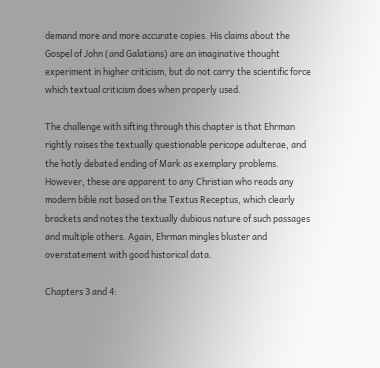demand more and more accurate copies. His claims about the Gospel of John (and Galatians) are an imaginative thought experiment in higher criticism, but do not carry the scientific force which textual criticism does when properly used.

The challenge with sifting through this chapter is that Ehrman rightly raises the textually questionable pericope adulterae, and the hotly debated ending of Mark as exemplary problems. However, these are apparent to any Christian who reads any modern bible not based on the Textus Receptus, which clearly brackets and notes the textually dubious nature of such passages and multiple others. Again, Ehrman mingles bluster and overstatement with good historical data.

Chapters 3 and 4: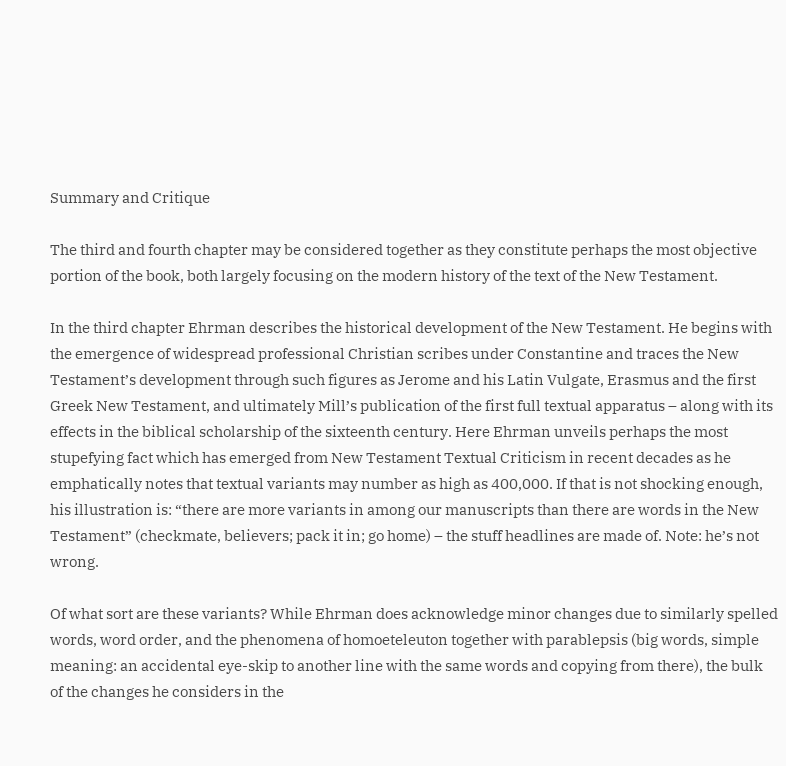Summary and Critique

The third and fourth chapter may be considered together as they constitute perhaps the most objective portion of the book, both largely focusing on the modern history of the text of the New Testament.

In the third chapter Ehrman describes the historical development of the New Testament. He begins with the emergence of widespread professional Christian scribes under Constantine and traces the New Testament’s development through such figures as Jerome and his Latin Vulgate, Erasmus and the first Greek New Testament, and ultimately Mill’s publication of the first full textual apparatus – along with its effects in the biblical scholarship of the sixteenth century. Here Ehrman unveils perhaps the most stupefying fact which has emerged from New Testament Textual Criticism in recent decades as he emphatically notes that textual variants may number as high as 400,000. If that is not shocking enough, his illustration is: “there are more variants in among our manuscripts than there are words in the New Testament” (checkmate, believers; pack it in; go home) – the stuff headlines are made of. Note: he’s not wrong.

Of what sort are these variants? While Ehrman does acknowledge minor changes due to similarly spelled words, word order, and the phenomena of homoeteleuton together with parablepsis (big words, simple meaning: an accidental eye-skip to another line with the same words and copying from there), the bulk of the changes he considers in the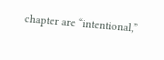chapter are “intentional,”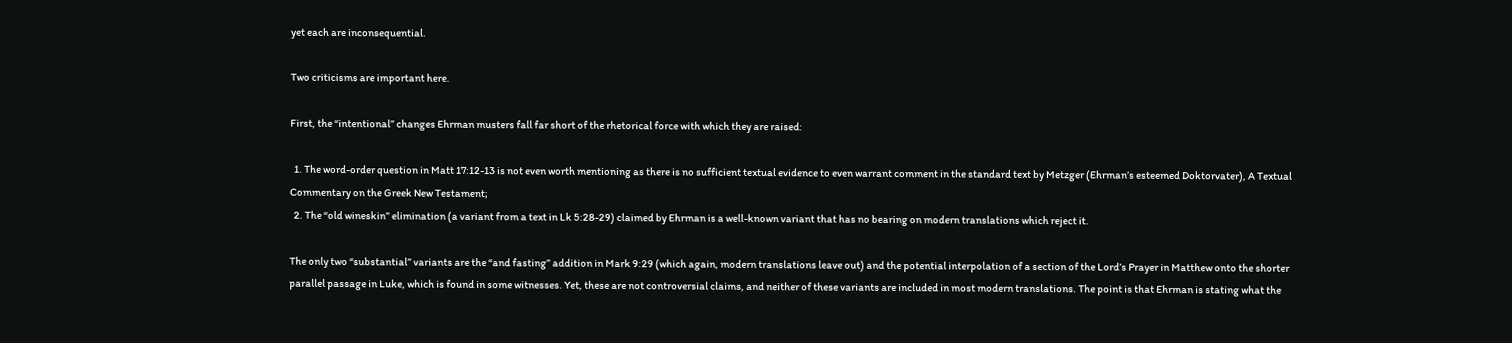yet each are inconsequential.

Two criticisms are important here.

First, the “intentional” changes Ehrman musters fall far short of the rhetorical force with which they are raised:

  1. The word-order question in Matt 17:12-13 is not even worth mentioning as there is no sufficient textual evidence to even warrant comment in the standard text by Metzger (Ehrman’s esteemed Doktorvater), A Textual Commentary on the Greek New Testament;
  2. The “old wineskin” elimination (a variant from a text in Lk 5:28-29) claimed by Ehrman is a well-known variant that has no bearing on modern translations which reject it.

The only two “substantial” variants are the “and fasting” addition in Mark 9:29 (which again, modern translations leave out) and the potential interpolation of a section of the Lord’s Prayer in Matthew onto the shorter parallel passage in Luke, which is found in some witnesses. Yet, these are not controversial claims, and neither of these variants are included in most modern translations. The point is that Ehrman is stating what the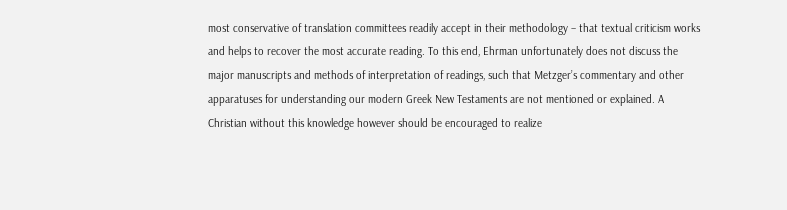most conservative of translation committees readily accept in their methodology – that textual criticism works and helps to recover the most accurate reading. To this end, Ehrman unfortunately does not discuss the major manuscripts and methods of interpretation of readings, such that Metzger’s commentary and other apparatuses for understanding our modern Greek New Testaments are not mentioned or explained. A Christian without this knowledge however should be encouraged to realize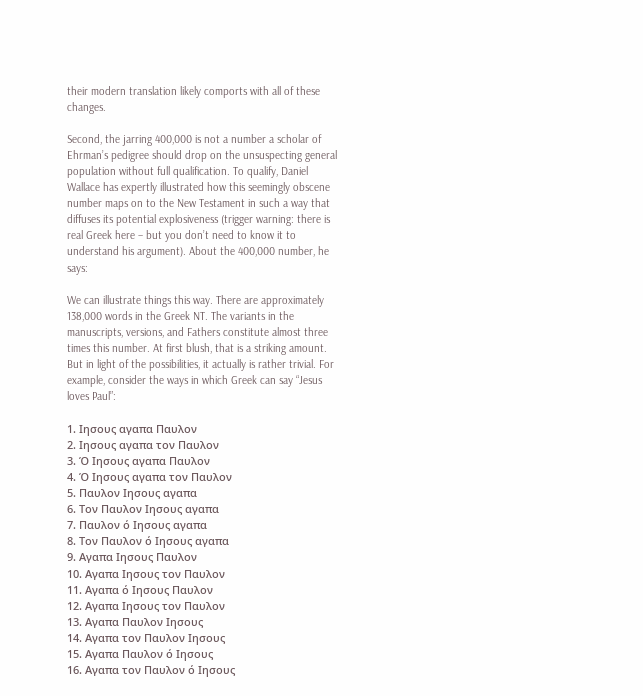their modern translation likely comports with all of these changes.

Second, the jarring 400,000 is not a number a scholar of Ehrman’s pedigree should drop on the unsuspecting general population without full qualification. To qualify, Daniel Wallace has expertly illustrated how this seemingly obscene number maps on to the New Testament in such a way that diffuses its potential explosiveness (trigger warning: there is real Greek here – but you don’t need to know it to understand his argument). About the 400,000 number, he says:

We can illustrate things this way. There are approximately 138,000 words in the Greek NT. The variants in the manuscripts, versions, and Fathers constitute almost three times this number. At first blush, that is a striking amount. But in light of the possibilities, it actually is rather trivial. For example, consider the ways in which Greek can say “Jesus loves Paul”:

1. Ιησους αγαπα Παυλον
2. Ιησους αγαπα τον Παυλον
3. Ό Ιησους αγαπα Παυλον
4. Ό Ιησους αγαπα τον Παυλον
5. Παυλον Ιησους αγαπα
6. Τον Παυλον Ιησους αγαπα
7. Παυλον ό Ιησους αγαπα
8. Τον Παυλον ό Ιησους αγαπα
9. Αγαπα Ιησους Παυλον
10. Αγαπα Ιησους τον Παυλον
11. Αγαπα ό Ιησους Παυλον
12. Αγαπα Ιησους τον Παυλον
13. Αγαπα Παυλον Ιησους
14. Αγαπα τον Παυλον Ιησους
15. Αγαπα Παυλον ό Ιησους
16. Αγαπα τον Παυλον ό Ιησους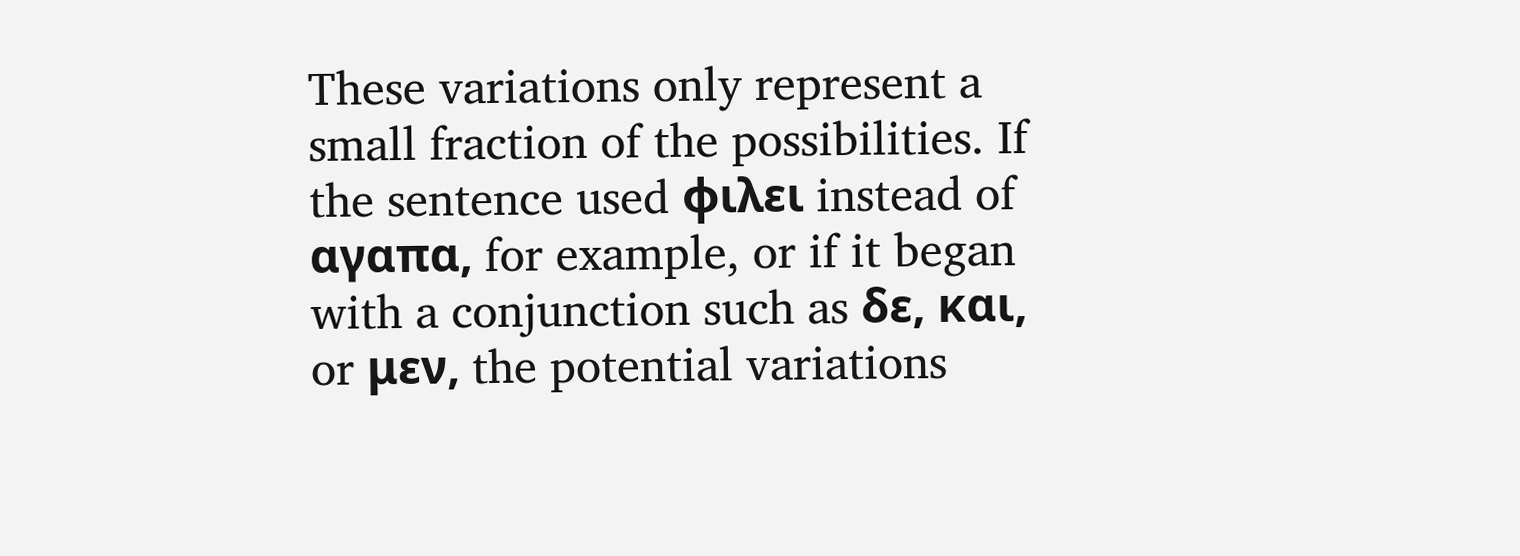These variations only represent a small fraction of the possibilities. If the sentence used φιλει instead of αγαπα, for example, or if it began with a conjunction such as δε, και, or μεν, the potential variations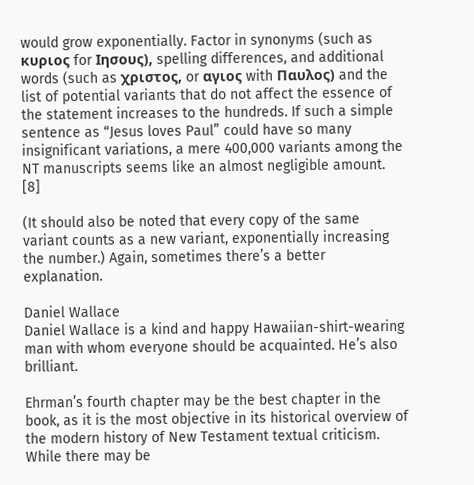would grow exponentially. Factor in synonyms (such as κυριος for Ιησους), spelling differences, and additional words (such as χριστος, or αγιος with Παυλος) and the list of potential variants that do not affect the essence of the statement increases to the hundreds. If such a simple sentence as “Jesus loves Paul” could have so many insignificant variations, a mere 400,000 variants among the NT manuscripts seems like an almost negligible amount. [8]

(It should also be noted that every copy of the same variant counts as a new variant, exponentially increasing the number.) Again, sometimes there’s a better explanation.

Daniel Wallace
Daniel Wallace is a kind and happy Hawaiian-shirt-wearing man with whom everyone should be acquainted. He’s also brilliant.

Ehrman’s fourth chapter may be the best chapter in the book, as it is the most objective in its historical overview of the modern history of New Testament textual criticism. While there may be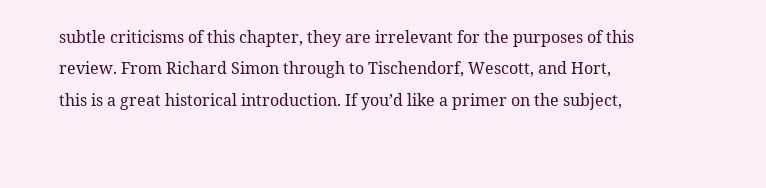subtle criticisms of this chapter, they are irrelevant for the purposes of this review. From Richard Simon through to Tischendorf, Wescott, and Hort, this is a great historical introduction. If you’d like a primer on the subject,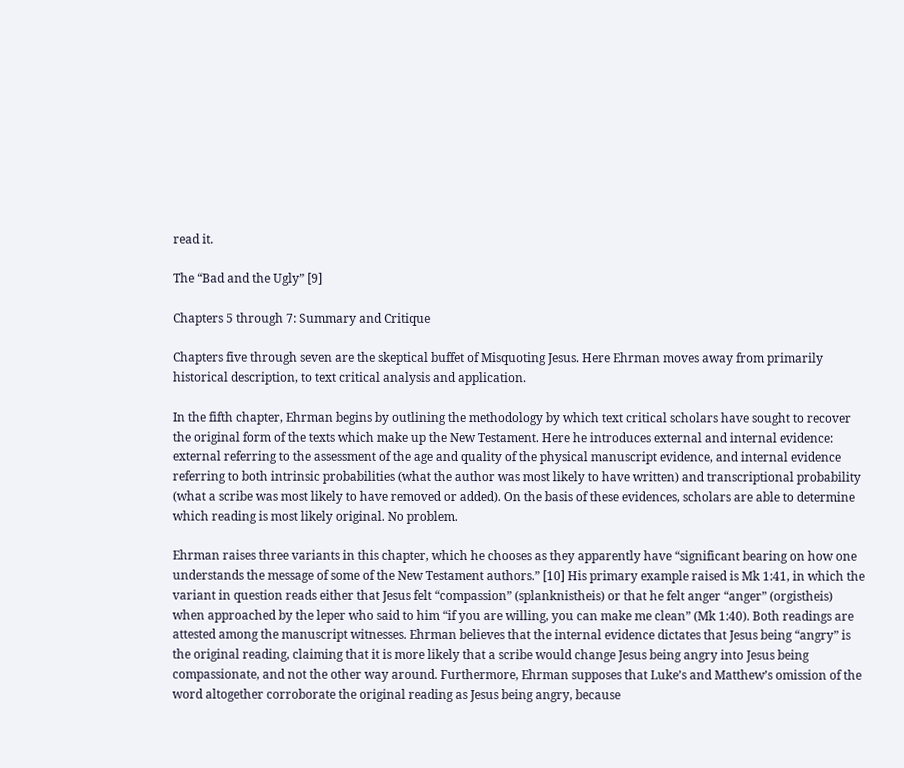read it.

The “Bad and the Ugly” [9]

Chapters 5 through 7: Summary and Critique

Chapters five through seven are the skeptical buffet of Misquoting Jesus. Here Ehrman moves away from primarily historical description, to text critical analysis and application.

In the fifth chapter, Ehrman begins by outlining the methodology by which text critical scholars have sought to recover the original form of the texts which make up the New Testament. Here he introduces external and internal evidence: external referring to the assessment of the age and quality of the physical manuscript evidence, and internal evidence referring to both intrinsic probabilities (what the author was most likely to have written) and transcriptional probability (what a scribe was most likely to have removed or added). On the basis of these evidences, scholars are able to determine which reading is most likely original. No problem.

Ehrman raises three variants in this chapter, which he chooses as they apparently have “significant bearing on how one understands the message of some of the New Testament authors.” [10] His primary example raised is Mk 1:41, in which the variant in question reads either that Jesus felt “compassion” (splanknistheis) or that he felt anger “anger” (orgistheis) when approached by the leper who said to him “if you are willing, you can make me clean” (Mk 1:40). Both readings are attested among the manuscript witnesses. Ehrman believes that the internal evidence dictates that Jesus being “angry” is the original reading, claiming that it is more likely that a scribe would change Jesus being angry into Jesus being compassionate, and not the other way around. Furthermore, Ehrman supposes that Luke’s and Matthew’s omission of the word altogether corroborate the original reading as Jesus being angry, because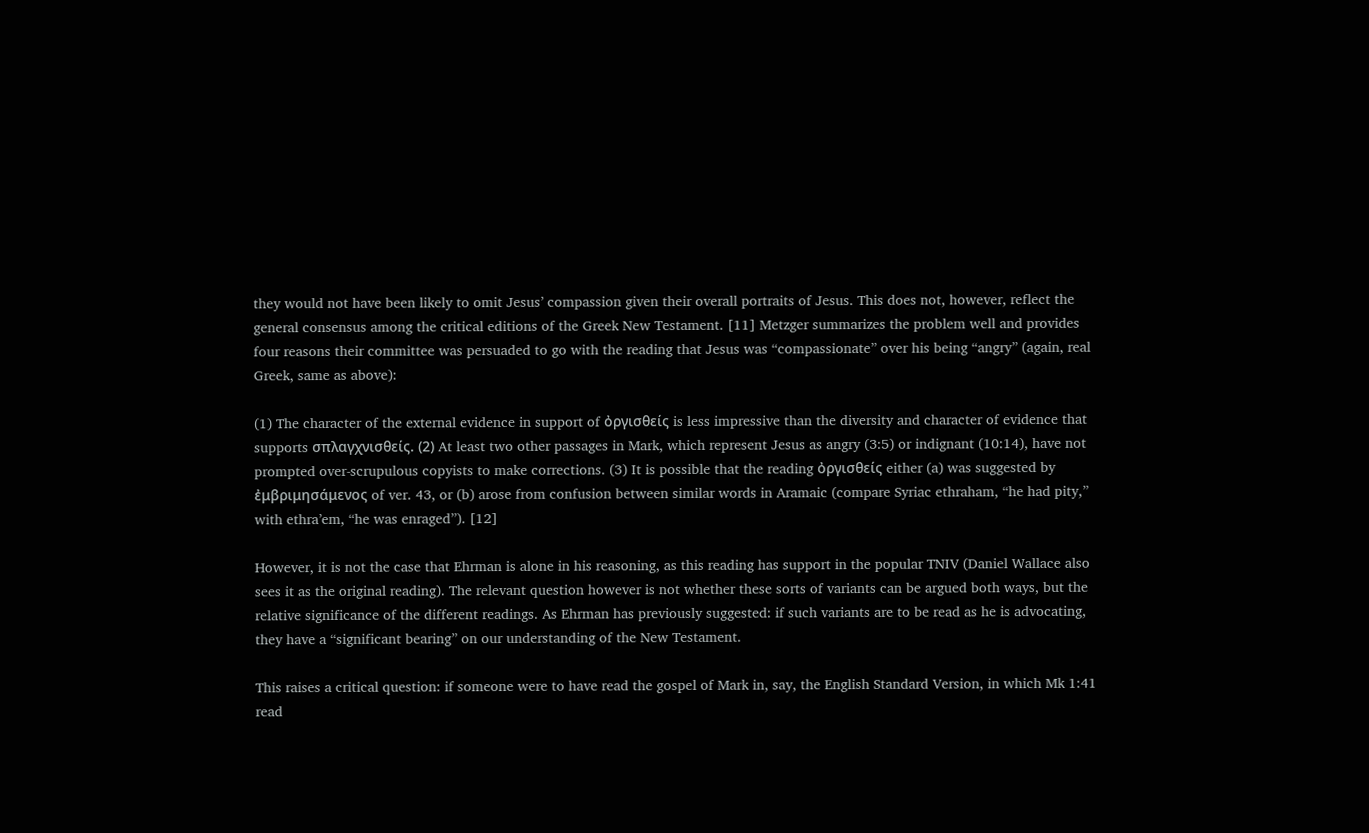they would not have been likely to omit Jesus’ compassion given their overall portraits of Jesus. This does not, however, reflect the general consensus among the critical editions of the Greek New Testament. [11] Metzger summarizes the problem well and provides four reasons their committee was persuaded to go with the reading that Jesus was “compassionate” over his being “angry” (again, real Greek, same as above):

(1) The character of the external evidence in support of ὀργισθείς is less impressive than the diversity and character of evidence that supports σπλαγχνισθείς. (2) At least two other passages in Mark, which represent Jesus as angry (3:5) or indignant (10:14), have not prompted over-scrupulous copyists to make corrections. (3) It is possible that the reading ὀργισθείς either (a) was suggested by ἐμβριμησάμενος of ver. 43, or (b) arose from confusion between similar words in Aramaic (compare Syriac ethraham, “he had pity,” with ethra’em, “he was enraged”). [12]

However, it is not the case that Ehrman is alone in his reasoning, as this reading has support in the popular TNIV (Daniel Wallace also sees it as the original reading). The relevant question however is not whether these sorts of variants can be argued both ways, but the relative significance of the different readings. As Ehrman has previously suggested: if such variants are to be read as he is advocating, they have a “significant bearing” on our understanding of the New Testament.

This raises a critical question: if someone were to have read the gospel of Mark in, say, the English Standard Version, in which Mk 1:41 read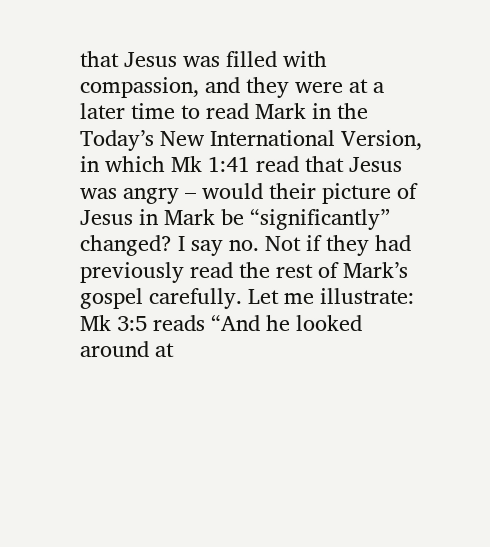that Jesus was filled with compassion, and they were at a later time to read Mark in the Today’s New International Version, in which Mk 1:41 read that Jesus was angry – would their picture of Jesus in Mark be “significantly” changed? I say no. Not if they had previously read the rest of Mark’s gospel carefully. Let me illustrate: Mk 3:5 reads “And he looked around at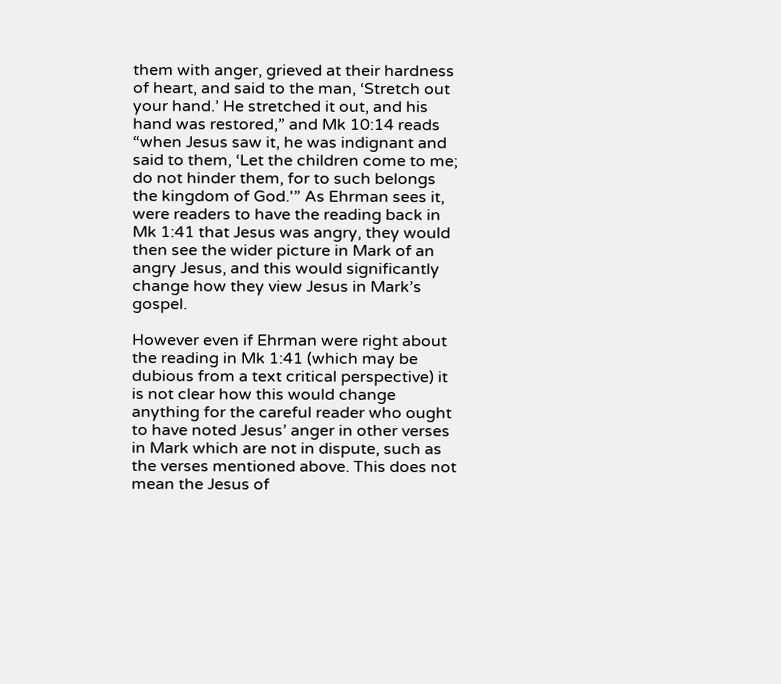them with anger, grieved at their hardness of heart, and said to the man, ‘Stretch out your hand.’ He stretched it out, and his hand was restored,” and Mk 10:14 reads “when Jesus saw it, he was indignant and said to them, ‘Let the children come to me; do not hinder them, for to such belongs the kingdom of God.'” As Ehrman sees it, were readers to have the reading back in Mk 1:41 that Jesus was angry, they would then see the wider picture in Mark of an angry Jesus, and this would significantly change how they view Jesus in Mark’s gospel.

However even if Ehrman were right about the reading in Mk 1:41 (which may be dubious from a text critical perspective) it is not clear how this would change anything for the careful reader who ought to have noted Jesus’ anger in other verses in Mark which are not in dispute, such as the verses mentioned above. This does not mean the Jesus of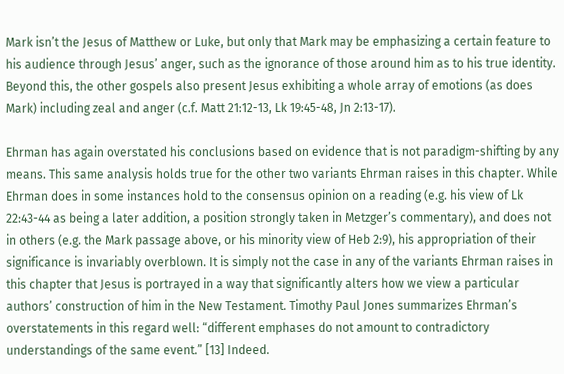Mark isn’t the Jesus of Matthew or Luke, but only that Mark may be emphasizing a certain feature to his audience through Jesus’ anger, such as the ignorance of those around him as to his true identity. Beyond this, the other gospels also present Jesus exhibiting a whole array of emotions (as does Mark) including zeal and anger (c.f. Matt 21:12-13, Lk 19:45-48, Jn 2:13-17).

Ehrman has again overstated his conclusions based on evidence that is not paradigm-shifting by any means. This same analysis holds true for the other two variants Ehrman raises in this chapter. While Ehrman does in some instances hold to the consensus opinion on a reading (e.g. his view of Lk 22:43-44 as being a later addition, a position strongly taken in Metzger’s commentary), and does not in others (e.g. the Mark passage above, or his minority view of Heb 2:9), his appropriation of their significance is invariably overblown. It is simply not the case in any of the variants Ehrman raises in this chapter that Jesus is portrayed in a way that significantly alters how we view a particular authors’ construction of him in the New Testament. Timothy Paul Jones summarizes Ehrman’s overstatements in this regard well: “different emphases do not amount to contradictory understandings of the same event.” [13] Indeed.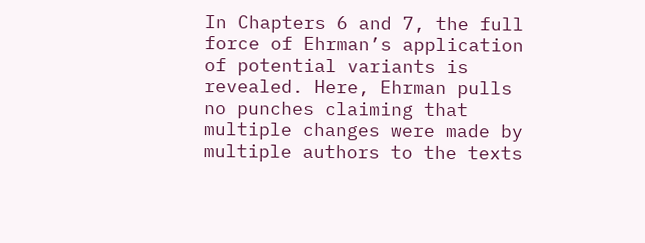In Chapters 6 and 7, the full force of Ehrman’s application of potential variants is revealed. Here, Ehrman pulls no punches claiming that multiple changes were made by multiple authors to the texts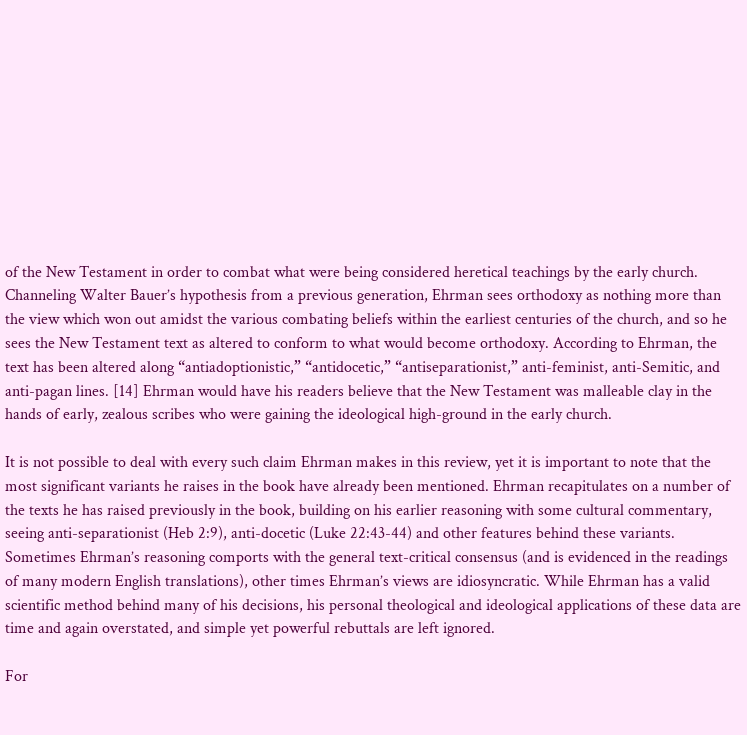of the New Testament in order to combat what were being considered heretical teachings by the early church. Channeling Walter Bauer’s hypothesis from a previous generation, Ehrman sees orthodoxy as nothing more than the view which won out amidst the various combating beliefs within the earliest centuries of the church, and so he sees the New Testament text as altered to conform to what would become orthodoxy. According to Ehrman, the text has been altered along “antiadoptionistic,” “antidocetic,” “antiseparationist,” anti-feminist, anti-Semitic, and anti-pagan lines. [14] Ehrman would have his readers believe that the New Testament was malleable clay in the hands of early, zealous scribes who were gaining the ideological high-ground in the early church.

It is not possible to deal with every such claim Ehrman makes in this review, yet it is important to note that the most significant variants he raises in the book have already been mentioned. Ehrman recapitulates on a number of the texts he has raised previously in the book, building on his earlier reasoning with some cultural commentary, seeing anti-separationist (Heb 2:9), anti-docetic (Luke 22:43-44) and other features behind these variants. Sometimes Ehrman’s reasoning comports with the general text-critical consensus (and is evidenced in the readings of many modern English translations), other times Ehrman’s views are idiosyncratic. While Ehrman has a valid scientific method behind many of his decisions, his personal theological and ideological applications of these data are time and again overstated, and simple yet powerful rebuttals are left ignored.

For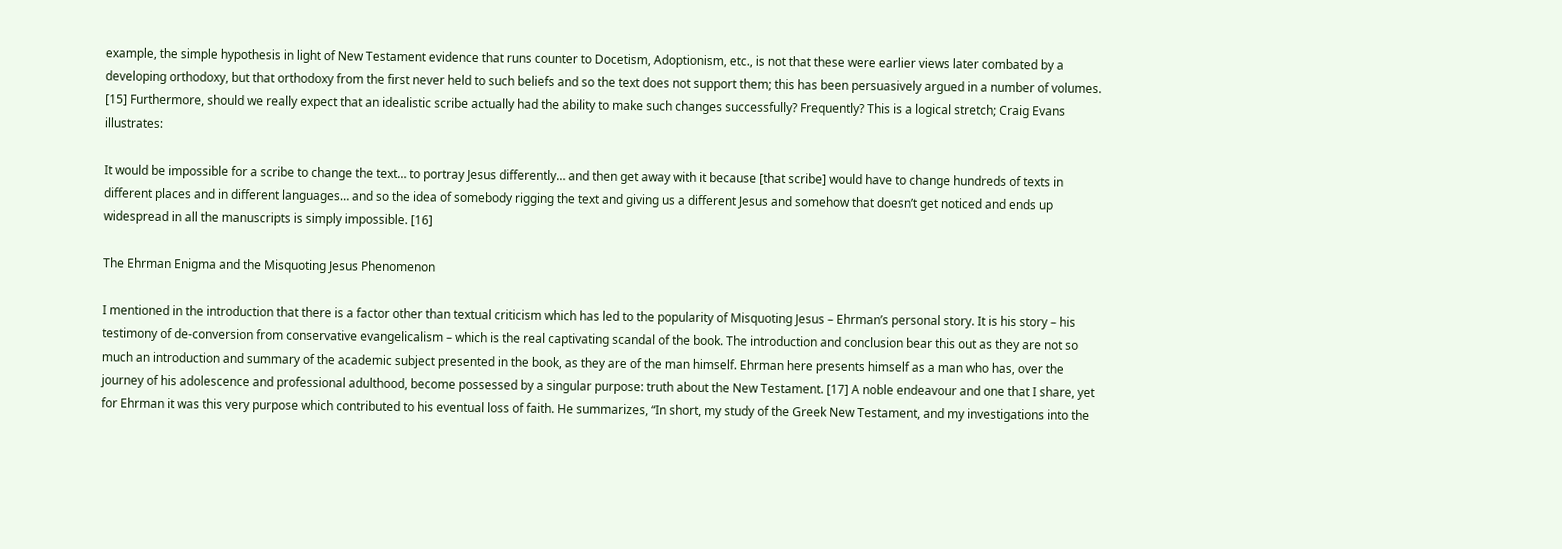example, the simple hypothesis in light of New Testament evidence that runs counter to Docetism, Adoptionism, etc., is not that these were earlier views later combated by a developing orthodoxy, but that orthodoxy from the first never held to such beliefs and so the text does not support them; this has been persuasively argued in a number of volumes. [15] Furthermore, should we really expect that an idealistic scribe actually had the ability to make such changes successfully? Frequently? This is a logical stretch; Craig Evans illustrates:

It would be impossible for a scribe to change the text… to portray Jesus differently… and then get away with it because [that scribe] would have to change hundreds of texts in different places and in different languages… and so the idea of somebody rigging the text and giving us a different Jesus and somehow that doesn’t get noticed and ends up widespread in all the manuscripts is simply impossible. [16]

The Ehrman Enigma and the Misquoting Jesus Phenomenon

I mentioned in the introduction that there is a factor other than textual criticism which has led to the popularity of Misquoting Jesus – Ehrman’s personal story. It is his story – his testimony of de-conversion from conservative evangelicalism – which is the real captivating scandal of the book. The introduction and conclusion bear this out as they are not so much an introduction and summary of the academic subject presented in the book, as they are of the man himself. Ehrman here presents himself as a man who has, over the journey of his adolescence and professional adulthood, become possessed by a singular purpose: truth about the New Testament. [17] A noble endeavour and one that I share, yet for Ehrman it was this very purpose which contributed to his eventual loss of faith. He summarizes, “In short, my study of the Greek New Testament, and my investigations into the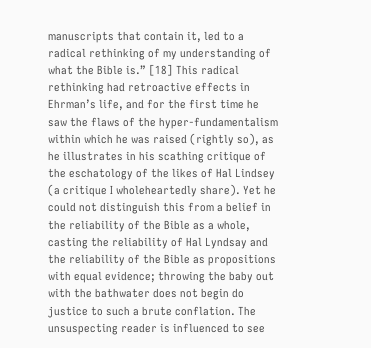manuscripts that contain it, led to a radical rethinking of my understanding of what the Bible is.” [18] This radical rethinking had retroactive effects in Ehrman’s life, and for the first time he saw the flaws of the hyper-fundamentalism within which he was raised (rightly so), as he illustrates in his scathing critique of the eschatology of the likes of Hal Lindsey (a critique I wholeheartedly share). Yet he could not distinguish this from a belief in the reliability of the Bible as a whole, casting the reliability of Hal Lyndsay and the reliability of the Bible as propositions with equal evidence; throwing the baby out with the bathwater does not begin do justice to such a brute conflation. The unsuspecting reader is influenced to see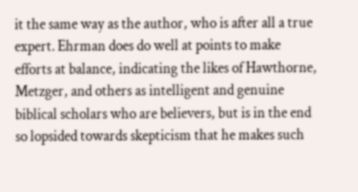it the same way as the author, who is after all a true expert. Ehrman does do well at points to make efforts at balance, indicating the likes of Hawthorne, Metzger, and others as intelligent and genuine biblical scholars who are believers, but is in the end so lopsided towards skepticism that he makes such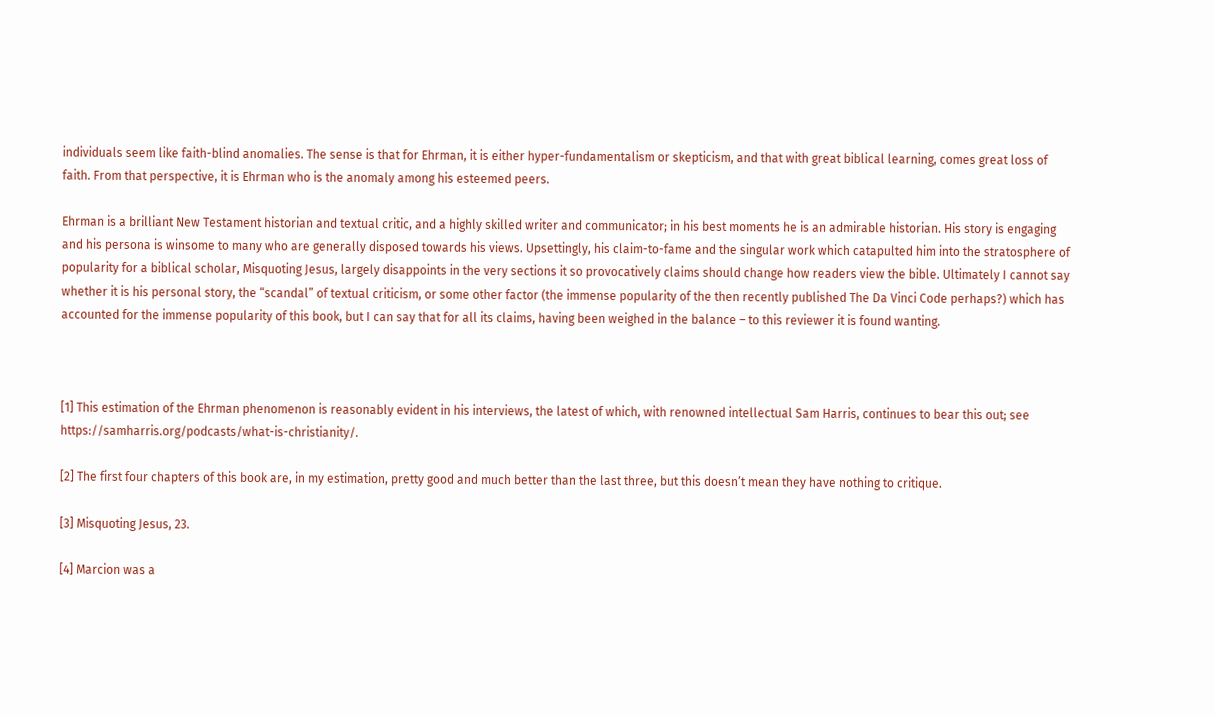individuals seem like faith-blind anomalies. The sense is that for Ehrman, it is either hyper-fundamentalism or skepticism, and that with great biblical learning, comes great loss of faith. From that perspective, it is Ehrman who is the anomaly among his esteemed peers.

Ehrman is a brilliant New Testament historian and textual critic, and a highly skilled writer and communicator; in his best moments he is an admirable historian. His story is engaging and his persona is winsome to many who are generally disposed towards his views. Upsettingly, his claim-to-fame and the singular work which catapulted him into the stratosphere of popularity for a biblical scholar, Misquoting Jesus, largely disappoints in the very sections it so provocatively claims should change how readers view the bible. Ultimately I cannot say whether it is his personal story, the “scandal” of textual criticism, or some other factor (the immense popularity of the then recently published The Da Vinci Code perhaps?) which has accounted for the immense popularity of this book, but I can say that for all its claims, having been weighed in the balance – to this reviewer it is found wanting.



[1] This estimation of the Ehrman phenomenon is reasonably evident in his interviews, the latest of which, with renowned intellectual Sam Harris, continues to bear this out; see https://samharris.org/podcasts/what-is-christianity/.

[2] The first four chapters of this book are, in my estimation, pretty good and much better than the last three, but this doesn’t mean they have nothing to critique.

[3] Misquoting Jesus, 23.

[4] Marcion was a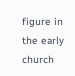figure in the early church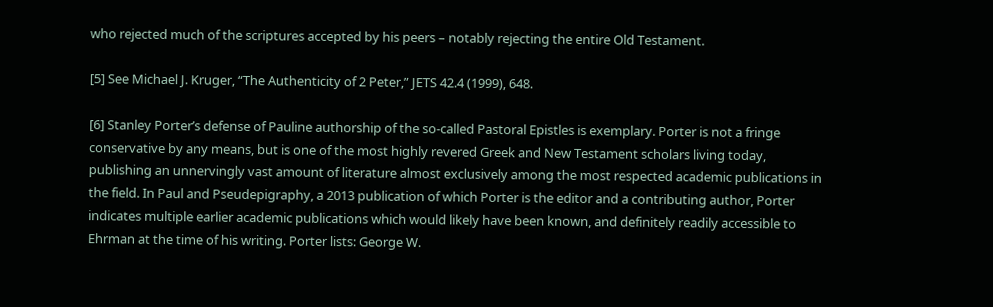who rejected much of the scriptures accepted by his peers – notably rejecting the entire Old Testament.

[5] See Michael J. Kruger, “The Authenticity of 2 Peter,” JETS 42.4 (1999), 648.

[6] Stanley Porter’s defense of Pauline authorship of the so-called Pastoral Epistles is exemplary. Porter is not a fringe conservative by any means, but is one of the most highly revered Greek and New Testament scholars living today, publishing an unnervingly vast amount of literature almost exclusively among the most respected academic publications in the field. In Paul and Pseudepigraphy, a 2013 publication of which Porter is the editor and a contributing author, Porter indicates multiple earlier academic publications which would likely have been known, and definitely readily accessible to Ehrman at the time of his writing. Porter lists: George W.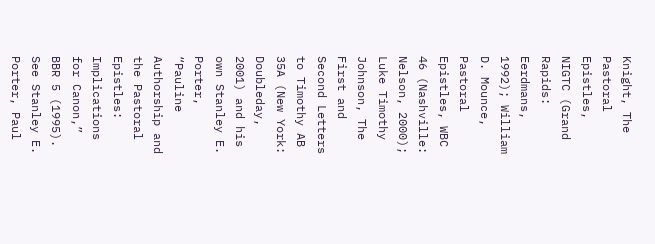Knight, The Pastoral Epistles, NIGTC (Grand Rapids: Eerdmans, 1992); William D. Mounce, Pastoral Epistles, WBC 46 (Nashville: Nelson, 2000); Luke Timothy Johnson, The First and Second Letters to Timothy AB 35A (New York: Doubleday, 2001) and his own Stanley E. Porter, “Pauline Authorship and the Pastoral Epistles: Implications for Canon,” BBR 5 (1995). See Stanley E. Porter, Paul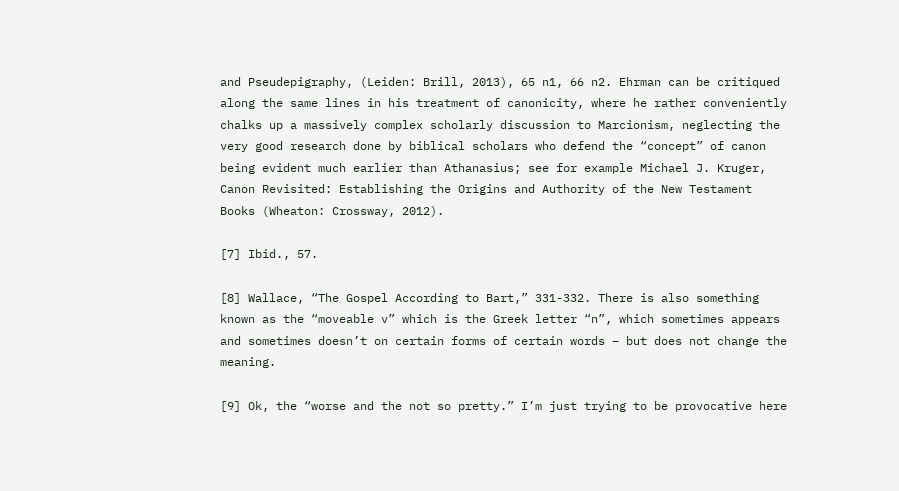and Pseudepigraphy, (Leiden: Brill, 2013), 65 n1, 66 n2. Ehrman can be critiqued along the same lines in his treatment of canonicity, where he rather conveniently chalks up a massively complex scholarly discussion to Marcionism, neglecting the very good research done by biblical scholars who defend the “concept” of canon being evident much earlier than Athanasius; see for example Michael J. Kruger, Canon Revisited: Establishing the Origins and Authority of the New Testament Books (Wheaton: Crossway, 2012).

[7] Ibid., 57.

[8] Wallace, “The Gospel According to Bart,” 331-332. There is also something known as the “moveable v” which is the Greek letter “n”, which sometimes appears and sometimes doesn’t on certain forms of certain words – but does not change the meaning.

[9] Ok, the “worse and the not so pretty.” I’m just trying to be provocative here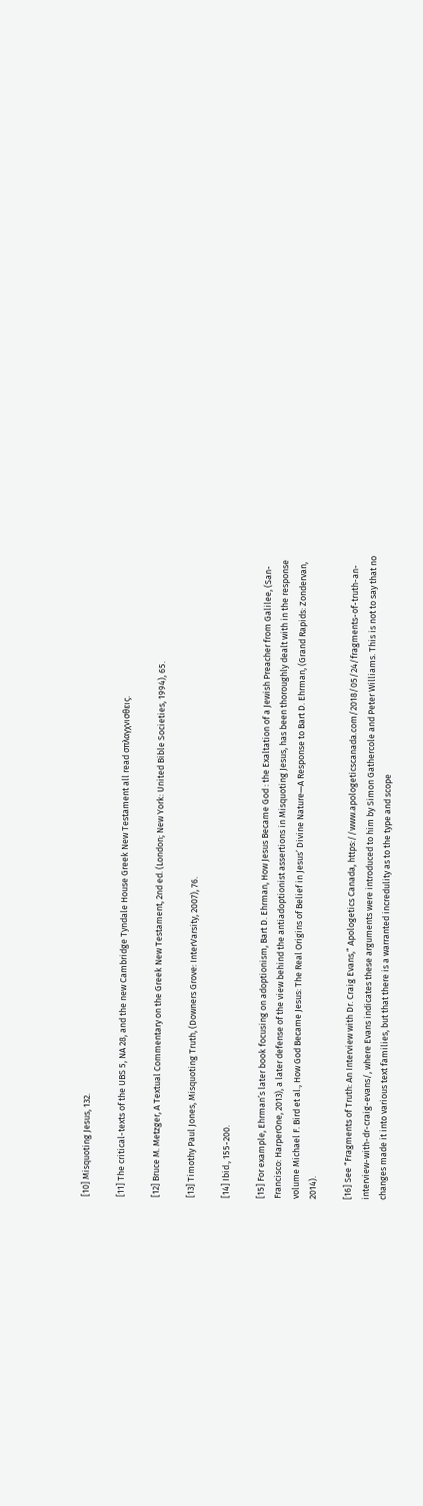[10] Misquoting Jesus, 132.

[11] The critical-texts of the UBS 5, NA 28, and the new Cambridge Tyndale House Greek New Testament all read σπλαγχνισθεις.

[12] Bruce M. Metzger, A Textual Commentary on the Greek New Testament, 2nd ed. (London; New York: United Bible Societies, 1994), 65.

[13] Timothy Paul Jones, Misquoting Truth, (Downers Grove: InterVarsity, 2007), 76.

[14] Ibid., 155-200.

[15] For example, Ehrman’s later book focusing on adoptionism, Bart D. Ehrman, How Jesus Became God : the Exaltation of a Jewish Preacher from Galilee, (San-Francisco: HarperOne, 2013), a later defense of the view behind the antiadoptionist assertions in Misquoting Jesus, has been thoroughly dealt with in the response volume Michael F. Bird et al., How God Became Jesus: The Real Origins of Belief in Jesus’ Divine Nature—A Response to Bart D. Ehrman, (Grand Rapids: Zondervan, 2014).

[16] See “Fragments of Truth: An Interview with Dr. Craig Evans,” Apologetics Canada, https://www.apologeticscanada.com/2018/05/24/fragments-of-truth-an-interview-with-dr-craig-evans/, where Evans indicates these arguments were introduced to him by Simon Gathercole and Peter Williams. This is not to say that no changes made it into various text families, but that there is a warranted incredulity as to the type and scope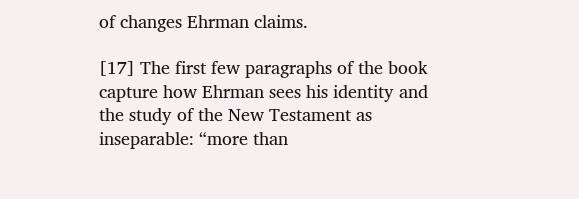of changes Ehrman claims.

[17] The first few paragraphs of the book capture how Ehrman sees his identity and the study of the New Testament as inseparable: “more than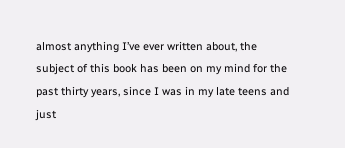almost anything I’ve ever written about, the subject of this book has been on my mind for the past thirty years, since I was in my late teens and just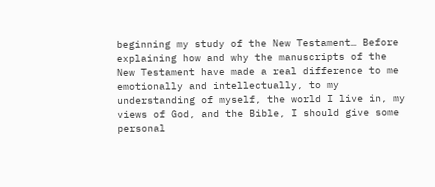beginning my study of the New Testament… Before explaining how and why the manuscripts of the New Testament have made a real difference to me emotionally and intellectually, to my understanding of myself, the world I live in, my views of God, and the Bible, I should give some personal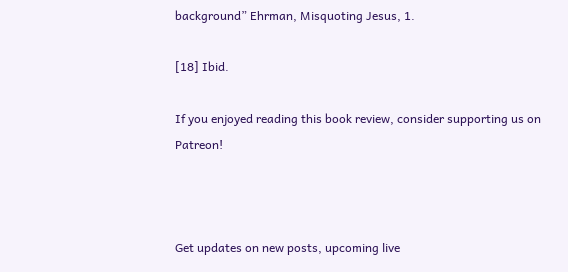background” Ehrman, Misquoting Jesus, 1.

[18] Ibid.

If you enjoyed reading this book review, consider supporting us on Patreon!



Get updates on new posts, upcoming live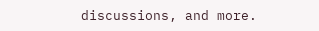discussions, and more.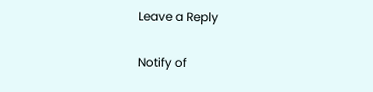Leave a Reply

Notify of